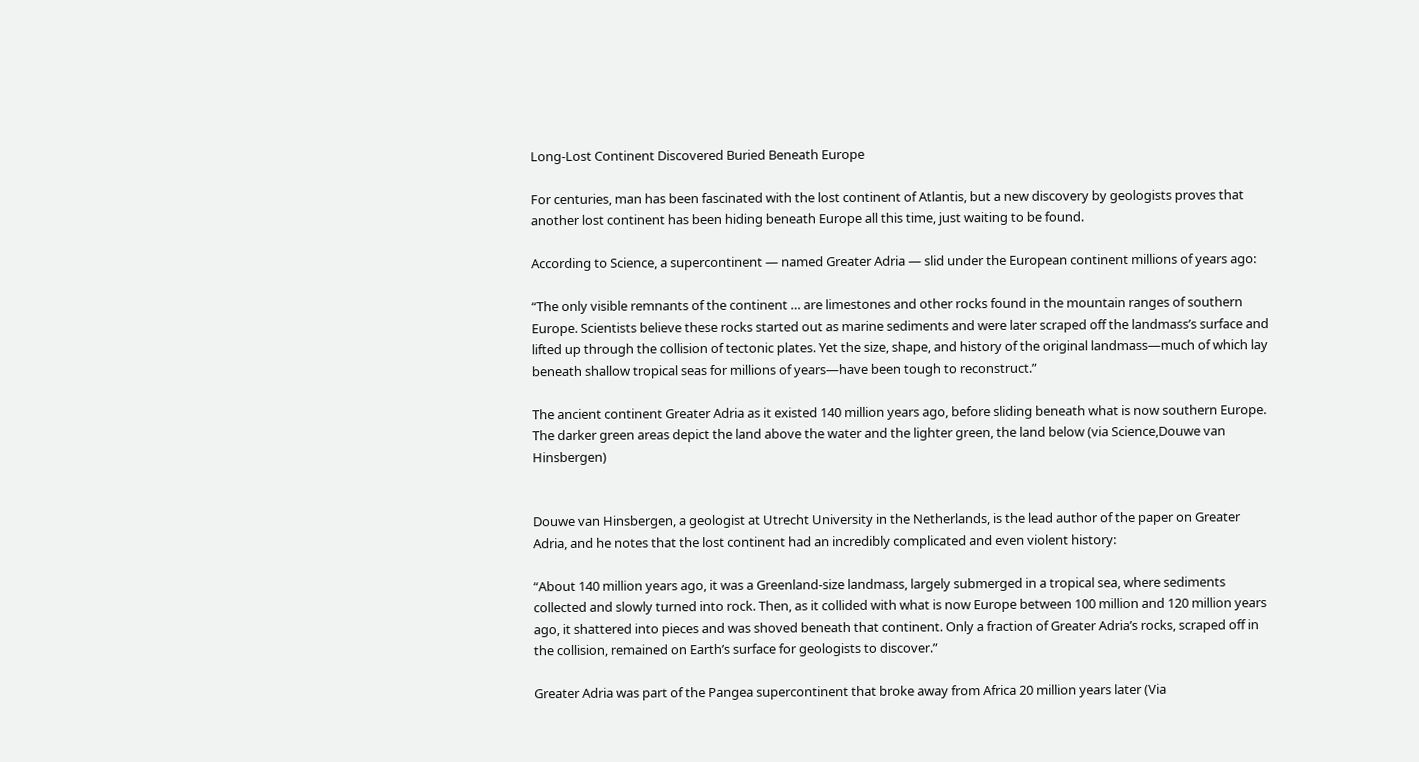Long-Lost Continent Discovered Buried Beneath Europe

For centuries, man has been fascinated with the lost continent of Atlantis, but a new discovery by geologists proves that another lost continent has been hiding beneath Europe all this time, just waiting to be found.

According to Science, a supercontinent — named Greater Adria — slid under the European continent millions of years ago:

“The only visible remnants of the continent … are limestones and other rocks found in the mountain ranges of southern Europe. Scientists believe these rocks started out as marine sediments and were later scraped off the landmass’s surface and lifted up through the collision of tectonic plates. Yet the size, shape, and history of the original landmass—much of which lay beneath shallow tropical seas for millions of years—have been tough to reconstruct.”

The ancient continent Greater Adria as it existed 140 million years ago, before sliding beneath what is now southern Europe. The darker green areas depict the land above the water and the lighter green, the land below (via Science,Douwe van Hinsbergen)


Douwe van Hinsbergen, a geologist at Utrecht University in the Netherlands, is the lead author of the paper on Greater Adria, and he notes that the lost continent had an incredibly complicated and even violent history:

“About 140 million years ago, it was a Greenland-size landmass, largely submerged in a tropical sea, where sediments collected and slowly turned into rock. Then, as it collided with what is now Europe between 100 million and 120 million years ago, it shattered into pieces and was shoved beneath that continent. Only a fraction of Greater Adria’s rocks, scraped off in the collision, remained on Earth’s surface for geologists to discover.”

Greater Adria was part of the Pangea supercontinent that broke away from Africa 20 million years later (Via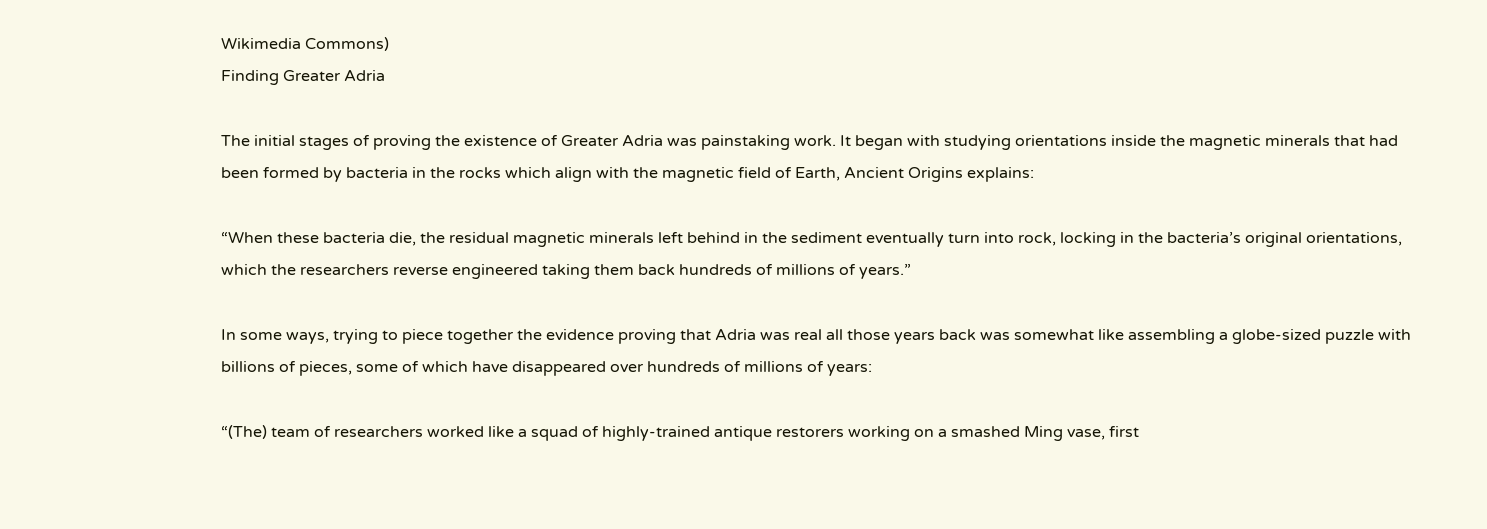Wikimedia Commons)
Finding Greater Adria

The initial stages of proving the existence of Greater Adria was painstaking work. It began with studying orientations inside the magnetic minerals that had been formed by bacteria in the rocks which align with the magnetic field of Earth, Ancient Origins explains:

“When these bacteria die, the residual magnetic minerals left behind in the sediment eventually turn into rock, locking in the bacteria’s original orientations, which the researchers reverse engineered taking them back hundreds of millions of years.”

In some ways, trying to piece together the evidence proving that Adria was real all those years back was somewhat like assembling a globe-sized puzzle with billions of pieces, some of which have disappeared over hundreds of millions of years:

“(The) team of researchers worked like a squad of highly-trained antique restorers working on a smashed Ming vase, first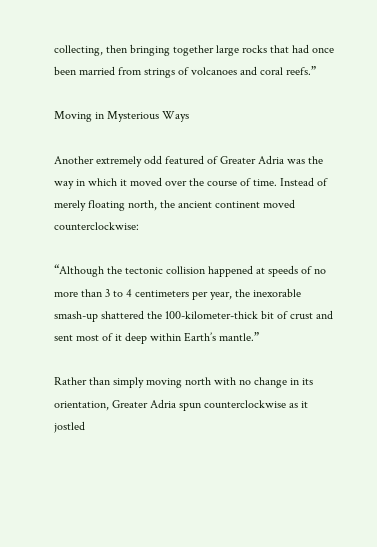collecting, then bringing together large rocks that had once been married from strings of volcanoes and coral reefs.”

Moving in Mysterious Ways

Another extremely odd featured of Greater Adria was the way in which it moved over the course of time. Instead of merely floating north, the ancient continent moved counterclockwise:

“Although the tectonic collision happened at speeds of no more than 3 to 4 centimeters per year, the inexorable smash-up shattered the 100-kilometer-thick bit of crust and sent most of it deep within Earth’s mantle.”

Rather than simply moving north with no change in its orientation, Greater Adria spun counterclockwise as it jostled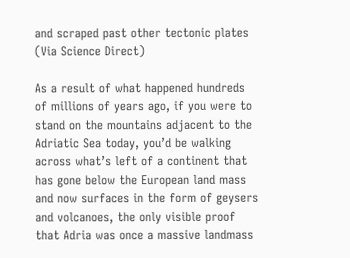and scraped past other tectonic plates (Via Science Direct)

As a result of what happened hundreds of millions of years ago, if you were to stand on the mountains adjacent to the Adriatic Sea today, you’d be walking across what’s left of a continent that has gone below the European land mass and now surfaces in the form of geysers and volcanoes, the only visible proof that Adria was once a massive landmass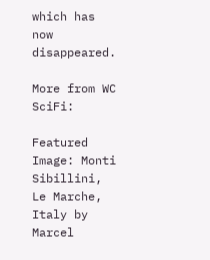which has now disappeared.

More from WC SciFi:

Featured Image: Monti Sibillini, Le Marche, Italy by Marcel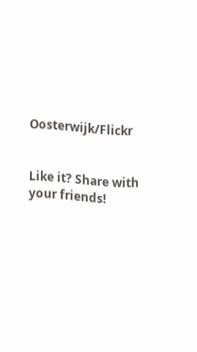Oosterwijk/Flickr


Like it? Share with your friends!